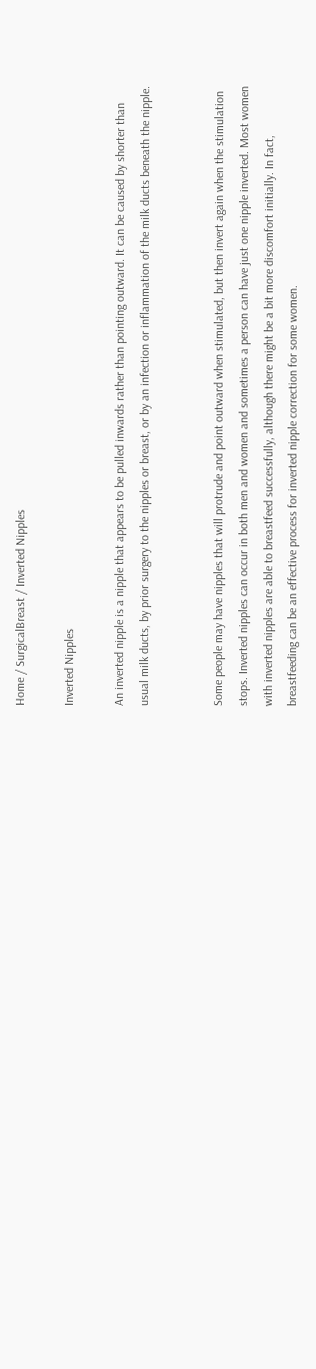Home / SurgicalBreast / Inverted Nipples

Inverted Nipples

An inverted nipple is a nipple that appears to be pulled inwards rather than pointing outward. It can be caused by shorter than usual milk ducts, by prior surgery to the nipples or breast, or by an infection or inflammation of the milk ducts beneath the nipple.


Some people may have nipples that will protrude and point outward when stimulated, but then invert again when the stimulation stops. Inverted nipples can occur in both men and women and sometimes a person can have just one nipple inverted. Most women with inverted nipples are able to breastfeed successfully, although there might be a bit more discomfort initially. In fact, breastfeeding can be an effective process for inverted nipple correction for some women.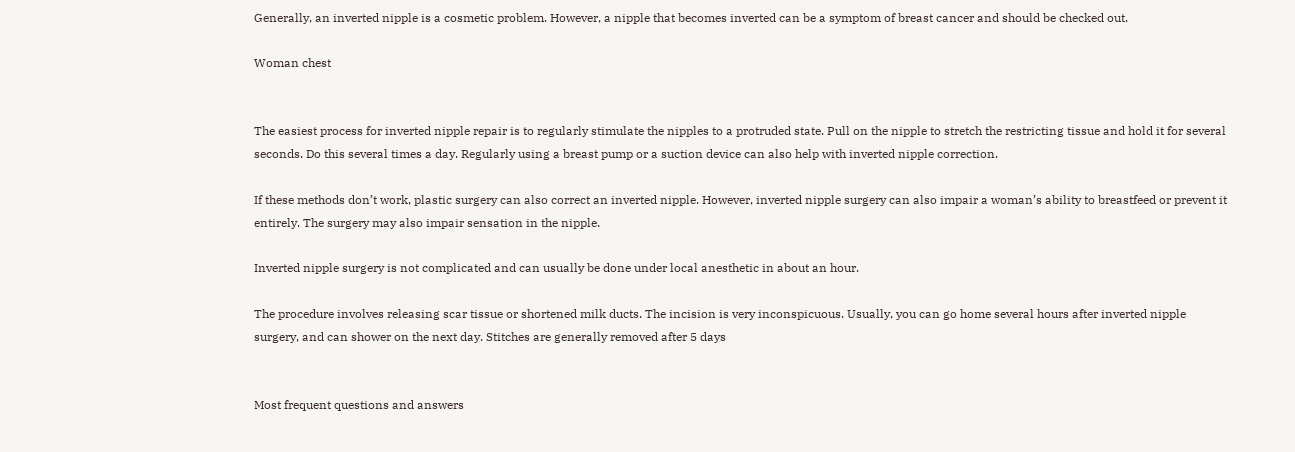Generally, an inverted nipple is a cosmetic problem. However, a nipple that becomes inverted can be a symptom of breast cancer and should be checked out.

Woman chest


The easiest process for inverted nipple repair is to regularly stimulate the nipples to a protruded state. Pull on the nipple to stretch the restricting tissue and hold it for several seconds. Do this several times a day. Regularly using a breast pump or a suction device can also help with inverted nipple correction.

If these methods don’t work, plastic surgery can also correct an inverted nipple. However, inverted nipple surgery can also impair a woman’s ability to breastfeed or prevent it entirely. The surgery may also impair sensation in the nipple.

Inverted nipple surgery is not complicated and can usually be done under local anesthetic in about an hour.

The procedure involves releasing scar tissue or shortened milk ducts. The incision is very inconspicuous. Usually, you can go home several hours after inverted nipple surgery, and can shower on the next day. Stitches are generally removed after 5 days


Most frequent questions and answers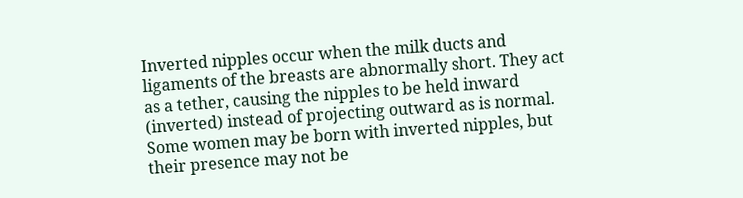Inverted nipples occur when the milk ducts and ligaments of the breasts are abnormally short. They act as a tether, causing the nipples to be held inward (inverted) instead of projecting outward as is normal.
Some women may be born with inverted nipples, but their presence may not be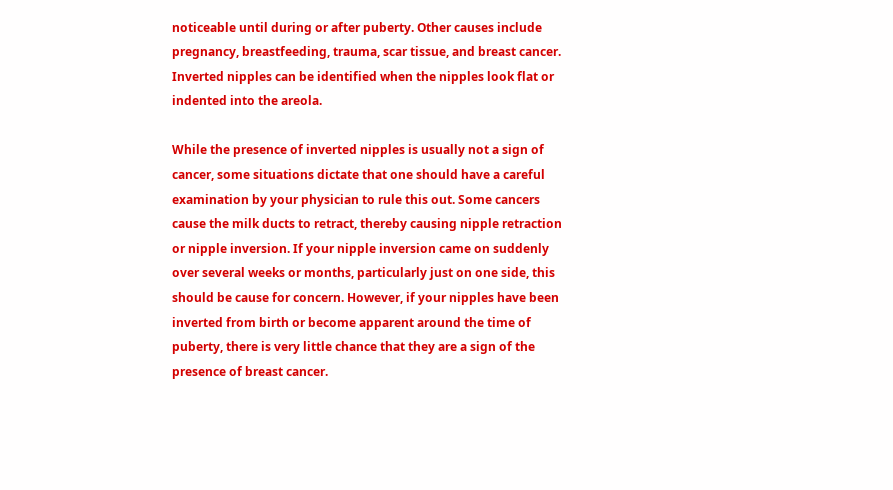noticeable until during or after puberty. Other causes include pregnancy, breastfeeding, trauma, scar tissue, and breast cancer.
Inverted nipples can be identified when the nipples look flat or indented into the areola.

While the presence of inverted nipples is usually not a sign of cancer, some situations dictate that one should have a careful examination by your physician to rule this out. Some cancers cause the milk ducts to retract, thereby causing nipple retraction or nipple inversion. If your nipple inversion came on suddenly over several weeks or months, particularly just on one side, this should be cause for concern. However, if your nipples have been inverted from birth or become apparent around the time of puberty, there is very little chance that they are a sign of the presence of breast cancer.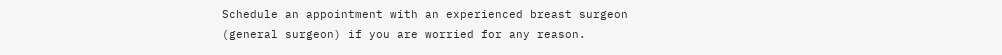Schedule an appointment with an experienced breast surgeon (general surgeon) if you are worried for any reason.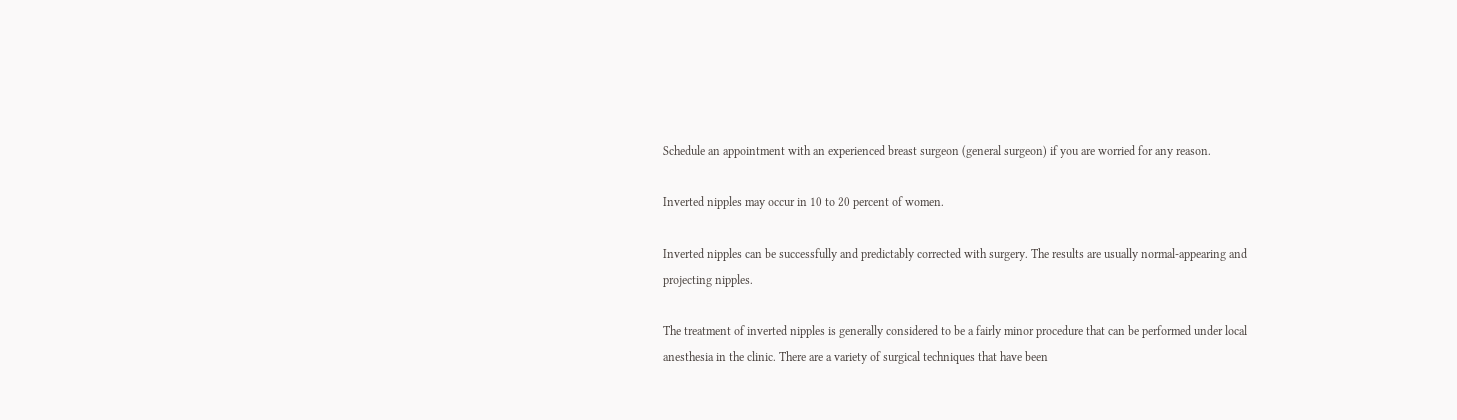Schedule an appointment with an experienced breast surgeon (general surgeon) if you are worried for any reason.

Inverted nipples may occur in 10 to 20 percent of women.

Inverted nipples can be successfully and predictably corrected with surgery. The results are usually normal-appearing and projecting nipples.

The treatment of inverted nipples is generally considered to be a fairly minor procedure that can be performed under local anesthesia in the clinic. There are a variety of surgical techniques that have been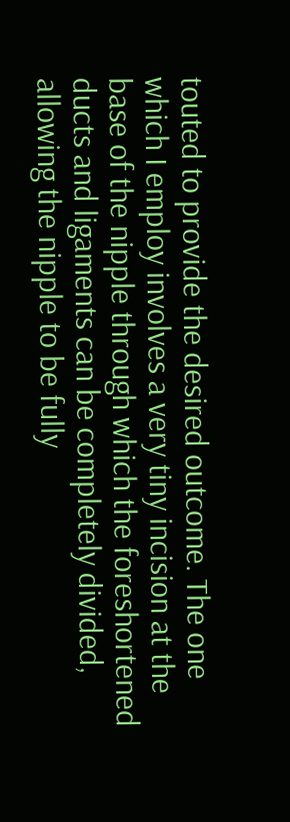touted to provide the desired outcome. The one which I employ involves a very tiny incision at the base of the nipple through which the foreshortened ducts and ligaments can be completely divided, allowing the nipple to be fully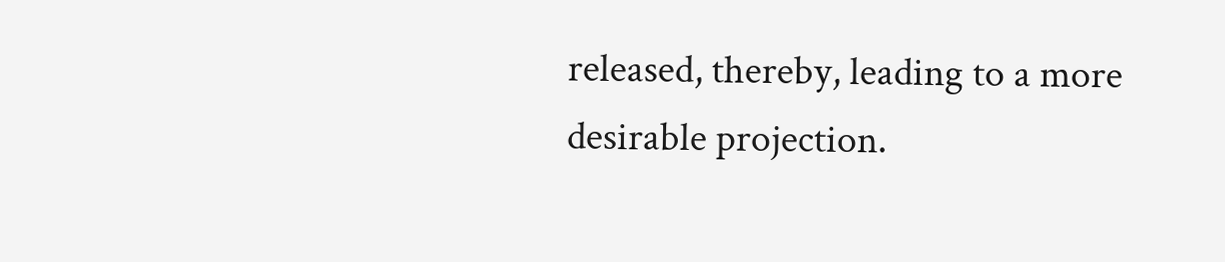released, thereby, leading to a more desirable projection.